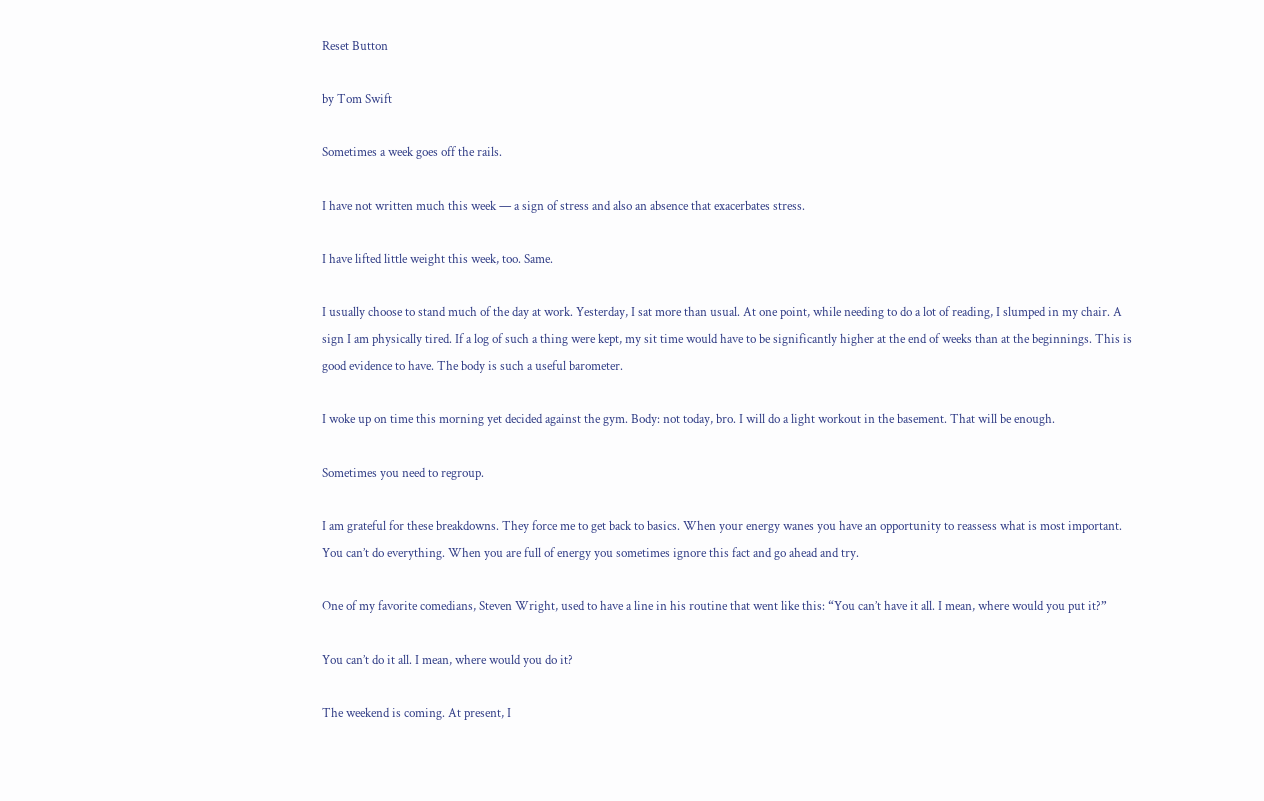Reset Button

by Tom Swift

Sometimes a week goes off the rails.

I have not written much this week — a sign of stress and also an absence that exacerbates stress.

I have lifted little weight this week, too. Same.

I usually choose to stand much of the day at work. Yesterday, I sat more than usual. At one point, while needing to do a lot of reading, I slumped in my chair. A sign I am physically tired. If a log of such a thing were kept, my sit time would have to be significantly higher at the end of weeks than at the beginnings. This is good evidence to have. The body is such a useful barometer.

I woke up on time this morning yet decided against the gym. Body: not today, bro. I will do a light workout in the basement. That will be enough.

Sometimes you need to regroup.

I am grateful for these breakdowns. They force me to get back to basics. When your energy wanes you have an opportunity to reassess what is most important. You can’t do everything. When you are full of energy you sometimes ignore this fact and go ahead and try.

One of my favorite comedians, Steven Wright, used to have a line in his routine that went like this: “You can’t have it all. I mean, where would you put it?”

You can’t do it all. I mean, where would you do it?

The weekend is coming. At present, I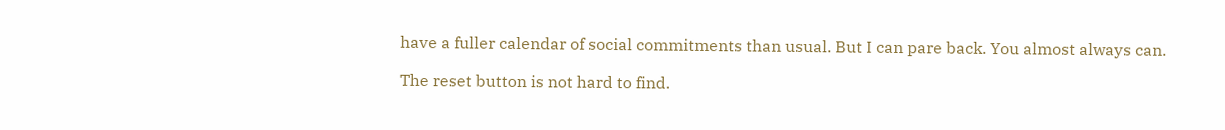have a fuller calendar of social commitments than usual. But I can pare back. You almost always can.

The reset button is not hard to find.